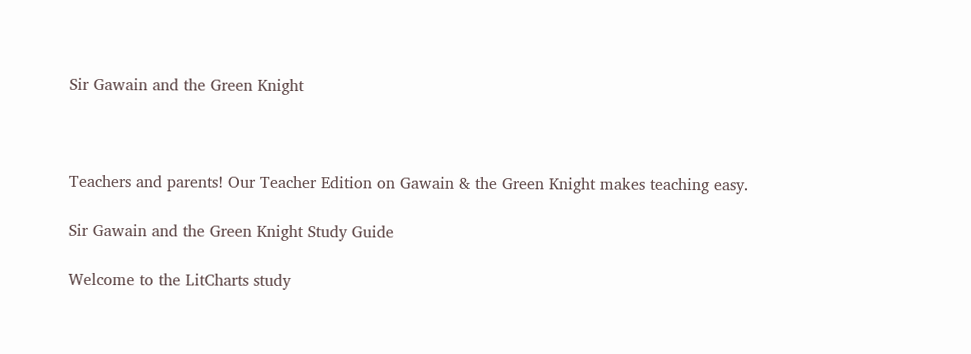Sir Gawain and the Green Knight



Teachers and parents! Our Teacher Edition on Gawain & the Green Knight makes teaching easy.

Sir Gawain and the Green Knight Study Guide

Welcome to the LitCharts study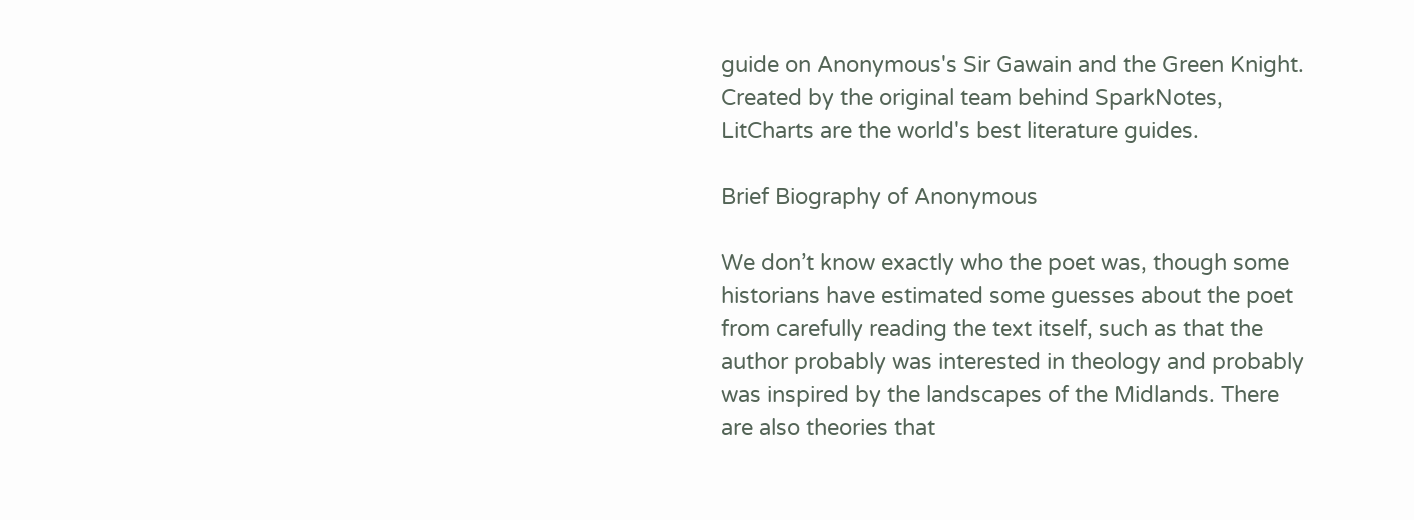guide on Anonymous's Sir Gawain and the Green Knight. Created by the original team behind SparkNotes, LitCharts are the world's best literature guides.

Brief Biography of Anonymous

We don’t know exactly who the poet was, though some historians have estimated some guesses about the poet from carefully reading the text itself, such as that the author probably was interested in theology and probably was inspired by the landscapes of the Midlands. There are also theories that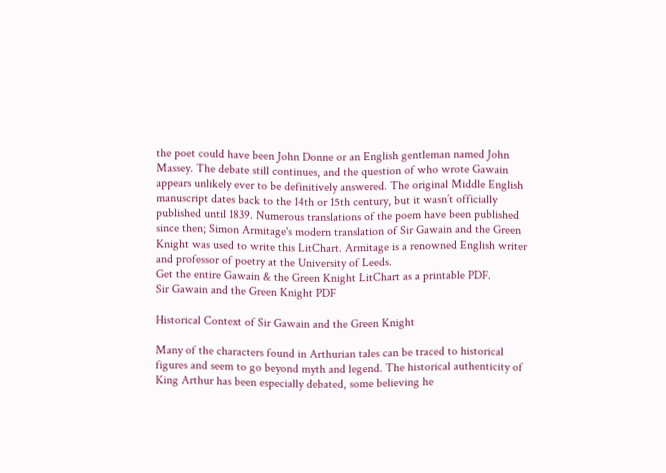the poet could have been John Donne or an English gentleman named John Massey. The debate still continues, and the question of who wrote Gawain appears unlikely ever to be definitively answered. The original Middle English manuscript dates back to the 14th or 15th century, but it wasn’t officially published until 1839. Numerous translations of the poem have been published since then; Simon Armitage's modern translation of Sir Gawain and the Green Knight was used to write this LitChart. Armitage is a renowned English writer and professor of poetry at the University of Leeds.
Get the entire Gawain & the Green Knight LitChart as a printable PDF.
Sir Gawain and the Green Knight PDF

Historical Context of Sir Gawain and the Green Knight

Many of the characters found in Arthurian tales can be traced to historical figures and seem to go beyond myth and legend. The historical authenticity of King Arthur has been especially debated, some believing he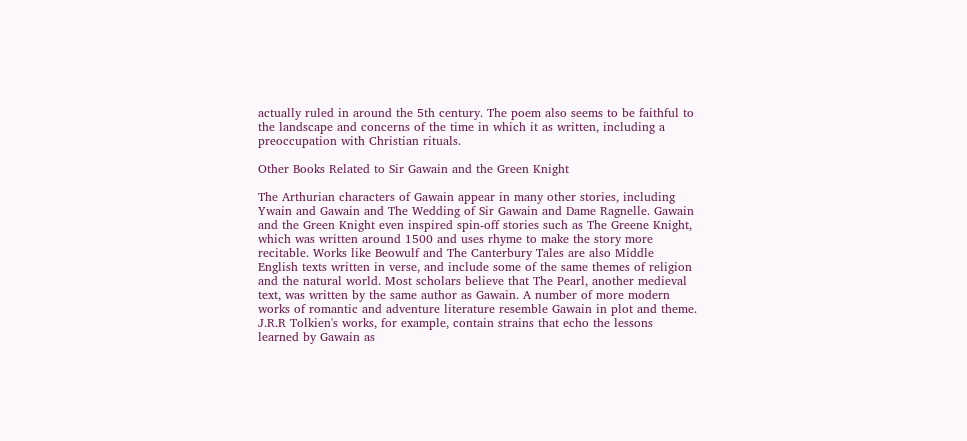actually ruled in around the 5th century. The poem also seems to be faithful to the landscape and concerns of the time in which it as written, including a preoccupation with Christian rituals.

Other Books Related to Sir Gawain and the Green Knight

The Arthurian characters of Gawain appear in many other stories, including Ywain and Gawain and The Wedding of Sir Gawain and Dame Ragnelle. Gawain and the Green Knight even inspired spin-off stories such as The Greene Knight, which was written around 1500 and uses rhyme to make the story more recitable. Works like Beowulf and The Canterbury Tales are also Middle English texts written in verse, and include some of the same themes of religion and the natural world. Most scholars believe that The Pearl, another medieval text, was written by the same author as Gawain. A number of more modern works of romantic and adventure literature resemble Gawain in plot and theme. J.R.R Tolkien's works, for example, contain strains that echo the lessons learned by Gawain as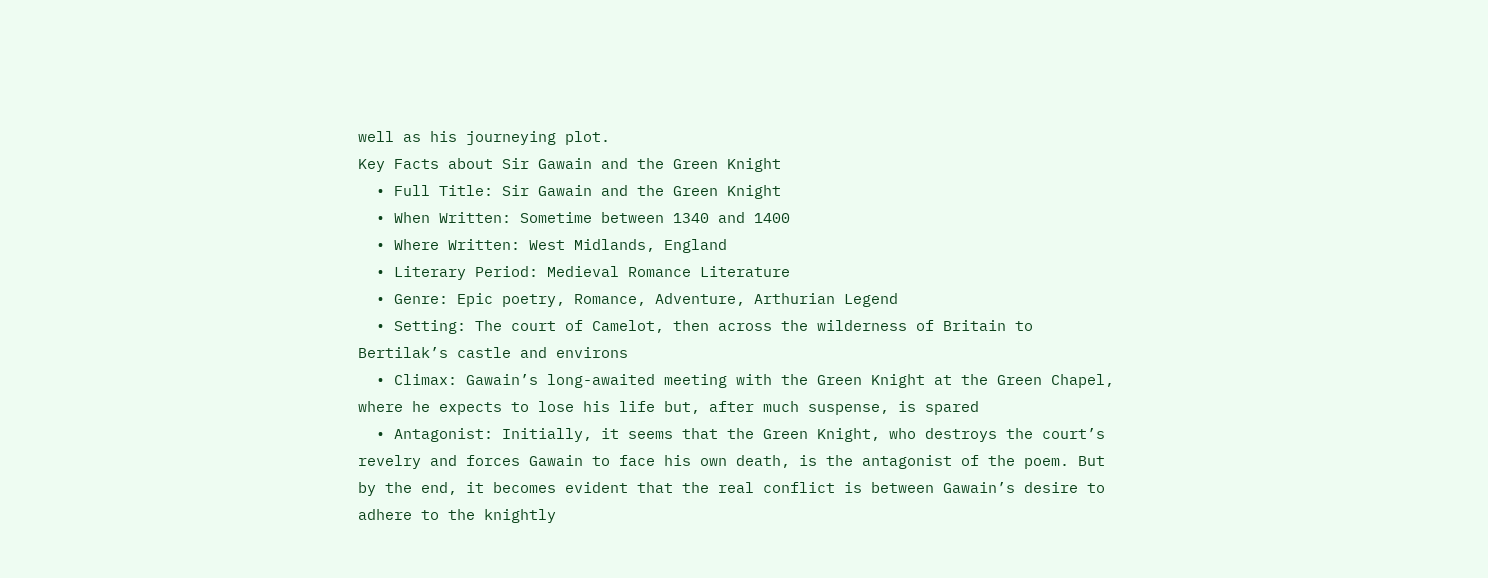well as his journeying plot.
Key Facts about Sir Gawain and the Green Knight
  • Full Title: Sir Gawain and the Green Knight
  • When Written: Sometime between 1340 and 1400
  • Where Written: West Midlands, England
  • Literary Period: Medieval Romance Literature
  • Genre: Epic poetry, Romance, Adventure, Arthurian Legend
  • Setting: The court of Camelot, then across the wilderness of Britain to Bertilak’s castle and environs
  • Climax: Gawain’s long-awaited meeting with the Green Knight at the Green Chapel, where he expects to lose his life but, after much suspense, is spared
  • Antagonist: Initially, it seems that the Green Knight, who destroys the court’s revelry and forces Gawain to face his own death, is the antagonist of the poem. But by the end, it becomes evident that the real conflict is between Gawain’s desire to adhere to the knightly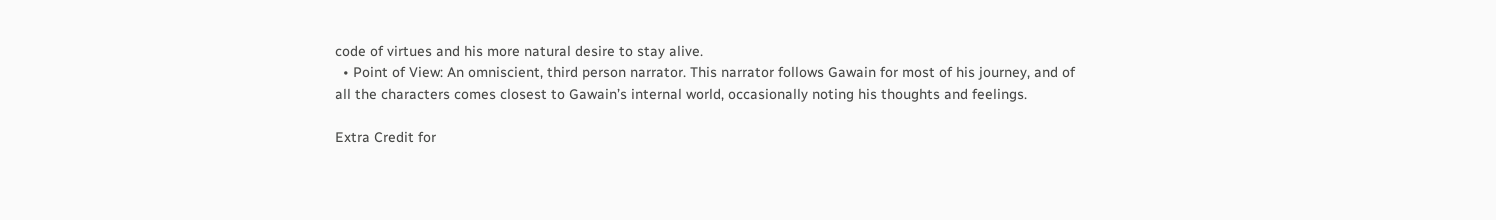code of virtues and his more natural desire to stay alive.
  • Point of View: An omniscient, third person narrator. This narrator follows Gawain for most of his journey, and of all the characters comes closest to Gawain’s internal world, occasionally noting his thoughts and feelings.

Extra Credit for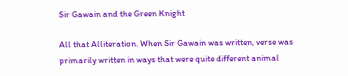Sir Gawain and the Green Knight

All that Alliteration. When Sir Gawain was written, verse was primarily written in ways that were quite different animal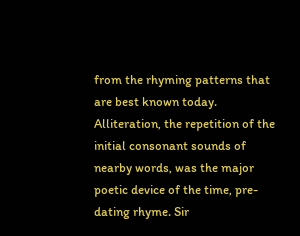from the rhyming patterns that are best known today. Alliteration, the repetition of the initial consonant sounds of nearby words, was the major poetic device of the time, pre-dating rhyme. Sir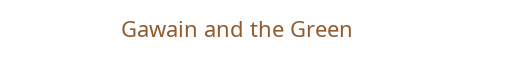Gawain and the Green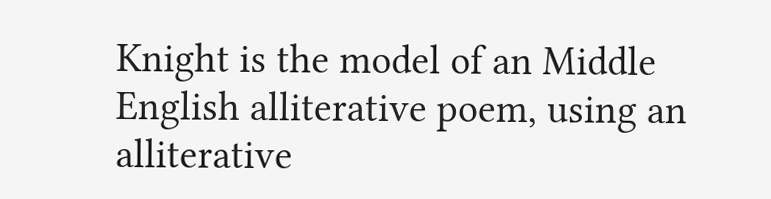Knight is the model of an Middle English alliterative poem, using an alliterative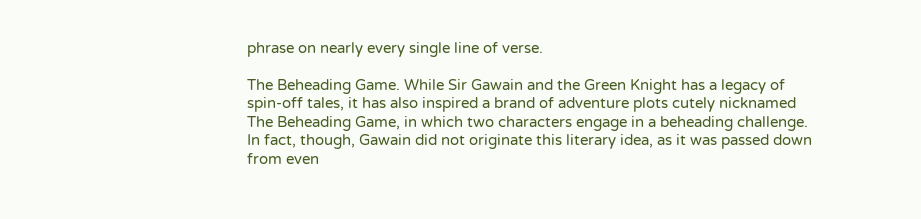phrase on nearly every single line of verse.

The Beheading Game. While Sir Gawain and the Green Knight has a legacy of spin-off tales, it has also inspired a brand of adventure plots cutely nicknamed The Beheading Game, in which two characters engage in a beheading challenge. In fact, though, Gawain did not originate this literary idea, as it was passed down from even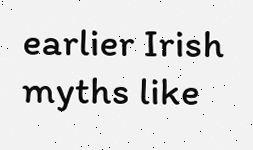earlier Irish myths like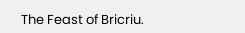The Feast of Bricriu.